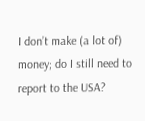I don’t make (a lot of) money; do I still need to report to the USA?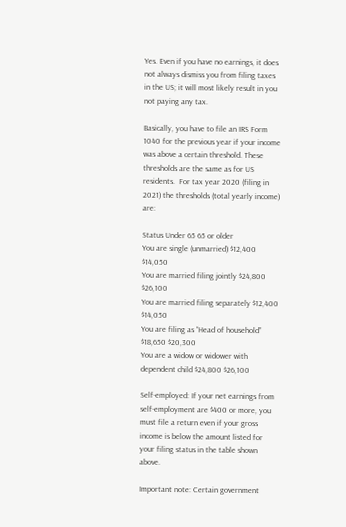Yes. Even if you have no earnings, it does not always dismiss you from filing taxes in the US; it will most likely result in you not paying any tax.

Basically, you have to file an IRS Form 1040 for the previous year if your income was above a certain threshold. These thresholds are the same as for US residents.  For tax year 2020 (filing in 2021) the thresholds (total yearly income) are:

Status Under 65 65 or older
You are single (unmarried) $12,400 $14,050
You are married filing jointly $24,800 $26,100
You are married filing separately $12,400 $14,050
You are filing as “Head of household” $18,650 $20,300
You are a widow or widower with dependent child $24,800 $26,100

Self-employed: If your net earnings from self-employment are $400 or more, you must file a return even if your gross income is below the amount listed for your filing status in the table shown above.

Important note: Certain government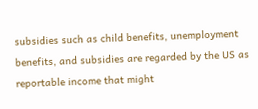subsidies such as child benefits, unemployment benefits, and subsidies are regarded by the US as reportable income that might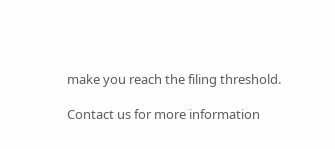make you reach the filing threshold.

Contact us for more information